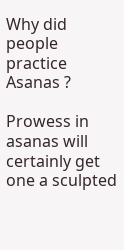Why did people practice Asanas ?

Prowess in asanas will certainly get one a sculpted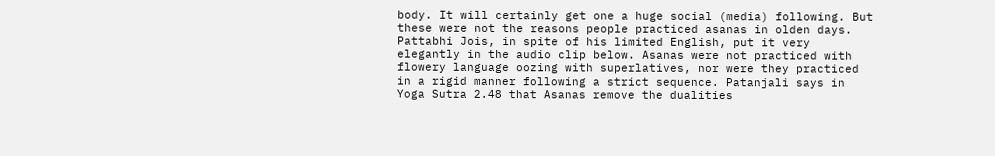body. It will certainly get one a huge social (media) following. But these were not the reasons people practiced asanas in olden days. Pattabhi Jois, in spite of his limited English, put it very elegantly in the audio clip below. Asanas were not practiced with flowery language oozing with superlatives, nor were they practiced in a rigid manner following a strict sequence. Patanjali says in Yoga Sutra 2.48 that Asanas remove the dualities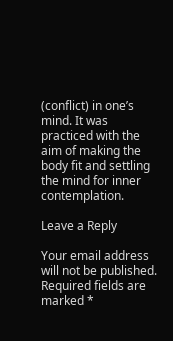(conflict) in one’s mind. It was practiced with the aim of making the body fit and settling the mind for inner contemplation.

Leave a Reply

Your email address will not be published. Required fields are marked *